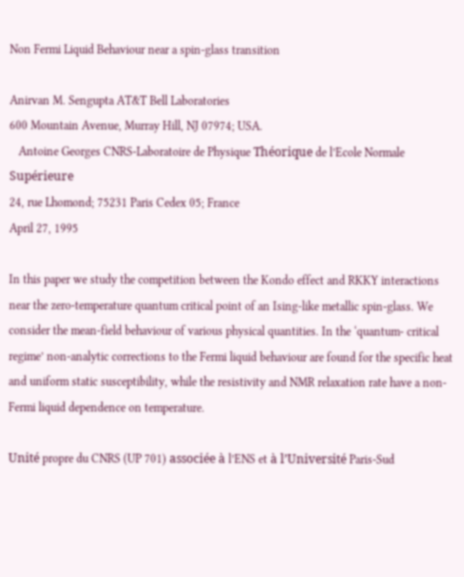Non Fermi Liquid Behaviour near a spin-glass transition

Anirvan M. Sengupta AT&T Bell Laboratories
600 Mountain Avenue, Murray Hill, NJ 07974; USA.
   Antoine Georges CNRS-Laboratoire de Physique Théorique de l’Ecole Normale Supérieure
24, rue Lhomond; 75231 Paris Cedex 05; France
April 27, 1995

In this paper we study the competition between the Kondo effect and RKKY interactions near the zero-temperature quantum critical point of an Ising-like metallic spin-glass. We consider the mean-field behaviour of various physical quantities. In the ‘quantum- critical regime’ non-analytic corrections to the Fermi liquid behaviour are found for the specific heat and uniform static susceptibility, while the resistivity and NMR relaxation rate have a non-Fermi liquid dependence on temperature.

Unité propre du CNRS (UP 701) associée à l’ENS et à l’Université Paris-Sud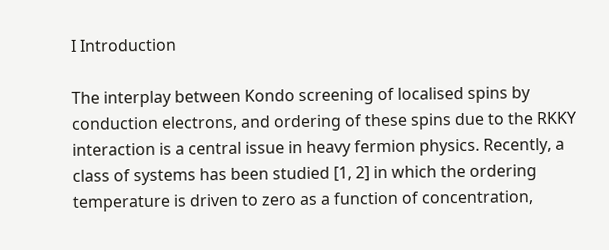I Introduction

The interplay between Kondo screening of localised spins by conduction electrons, and ordering of these spins due to the RKKY interaction is a central issue in heavy fermion physics. Recently, a class of systems has been studied [1, 2] in which the ordering temperature is driven to zero as a function of concentration,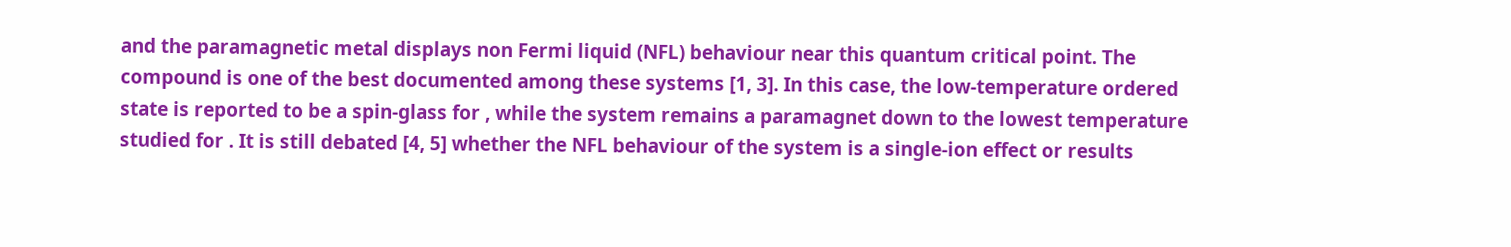and the paramagnetic metal displays non Fermi liquid (NFL) behaviour near this quantum critical point. The compound is one of the best documented among these systems [1, 3]. In this case, the low-temperature ordered state is reported to be a spin-glass for , while the system remains a paramagnet down to the lowest temperature studied for . It is still debated [4, 5] whether the NFL behaviour of the system is a single-ion effect or results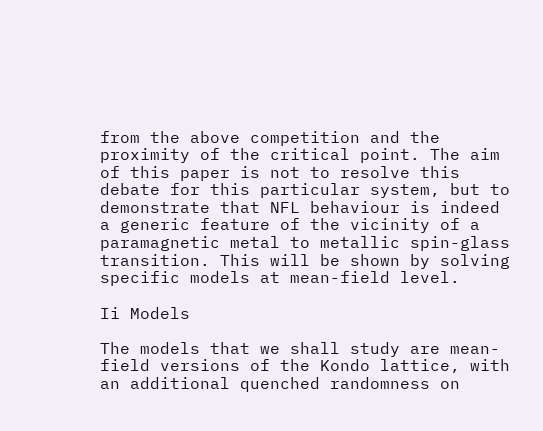from the above competition and the proximity of the critical point. The aim of this paper is not to resolve this debate for this particular system, but to demonstrate that NFL behaviour is indeed a generic feature of the vicinity of a paramagnetic metal to metallic spin-glass transition. This will be shown by solving specific models at mean-field level.

Ii Models

The models that we shall study are mean-field versions of the Kondo lattice, with an additional quenched randomness on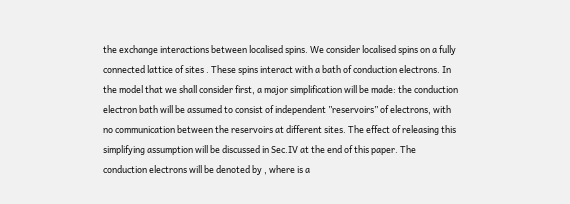the exchange interactions between localised spins. We consider localised spins on a fully connected lattice of sites . These spins interact with a bath of conduction electrons. In the model that we shall consider first, a major simplification will be made: the conduction electron bath will be assumed to consist of independent ”reservoirs” of electrons, with no communication between the reservoirs at different sites. The effect of releasing this simplifying assumption will be discussed in Sec.IV at the end of this paper. The conduction electrons will be denoted by , where is a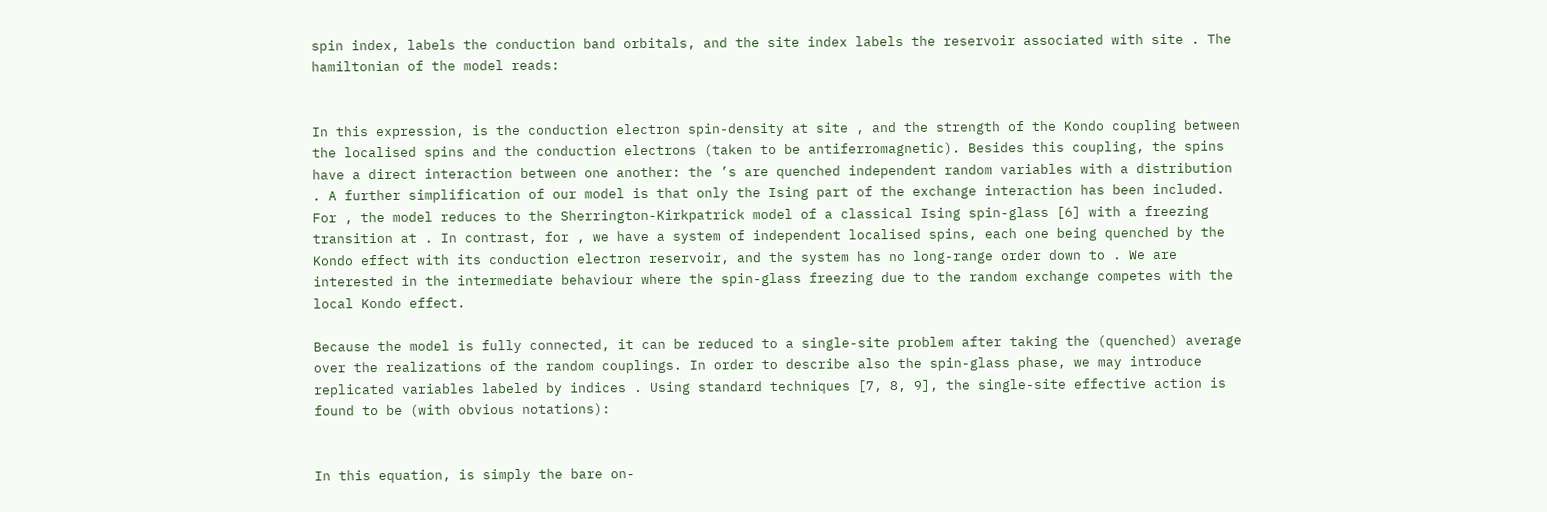spin index, labels the conduction band orbitals, and the site index labels the reservoir associated with site . The hamiltonian of the model reads:


In this expression, is the conduction electron spin-density at site , and the strength of the Kondo coupling between the localised spins and the conduction electrons (taken to be antiferromagnetic). Besides this coupling, the spins have a direct interaction between one another: the ’s are quenched independent random variables with a distribution . A further simplification of our model is that only the Ising part of the exchange interaction has been included. For , the model reduces to the Sherrington-Kirkpatrick model of a classical Ising spin-glass [6] with a freezing transition at . In contrast, for , we have a system of independent localised spins, each one being quenched by the Kondo effect with its conduction electron reservoir, and the system has no long-range order down to . We are interested in the intermediate behaviour where the spin-glass freezing due to the random exchange competes with the local Kondo effect.

Because the model is fully connected, it can be reduced to a single-site problem after taking the (quenched) average over the realizations of the random couplings. In order to describe also the spin-glass phase, we may introduce replicated variables labeled by indices . Using standard techniques [7, 8, 9], the single-site effective action is found to be (with obvious notations):


In this equation, is simply the bare on-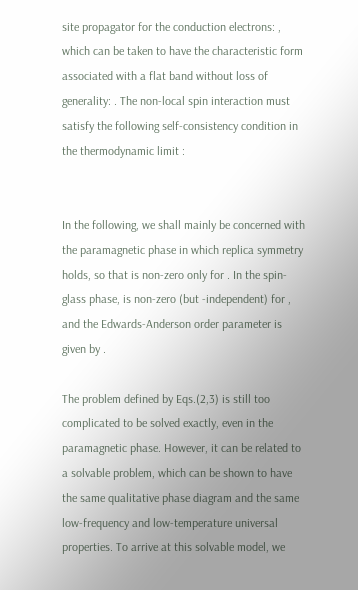site propagator for the conduction electrons: , which can be taken to have the characteristic form associated with a flat band without loss of generality: . The non-local spin interaction must satisfy the following self-consistency condition in the thermodynamic limit :


In the following, we shall mainly be concerned with the paramagnetic phase in which replica symmetry holds, so that is non-zero only for . In the spin-glass phase, is non-zero (but -independent) for , and the Edwards-Anderson order parameter is given by .

The problem defined by Eqs.(2,3) is still too complicated to be solved exactly, even in the paramagnetic phase. However, it can be related to a solvable problem, which can be shown to have the same qualitative phase diagram and the same low-frequency and low-temperature universal properties. To arrive at this solvable model, we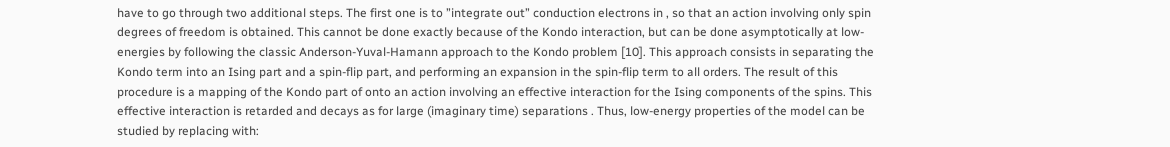have to go through two additional steps. The first one is to ”integrate out” conduction electrons in , so that an action involving only spin degrees of freedom is obtained. This cannot be done exactly because of the Kondo interaction, but can be done asymptotically at low-energies by following the classic Anderson-Yuval-Hamann approach to the Kondo problem [10]. This approach consists in separating the Kondo term into an Ising part and a spin-flip part, and performing an expansion in the spin-flip term to all orders. The result of this procedure is a mapping of the Kondo part of onto an action involving an effective interaction for the Ising components of the spins. This effective interaction is retarded and decays as for large (imaginary time) separations . Thus, low-energy properties of the model can be studied by replacing with: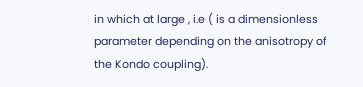in which at large , i.e ( is a dimensionless parameter depending on the anisotropy of the Kondo coupling).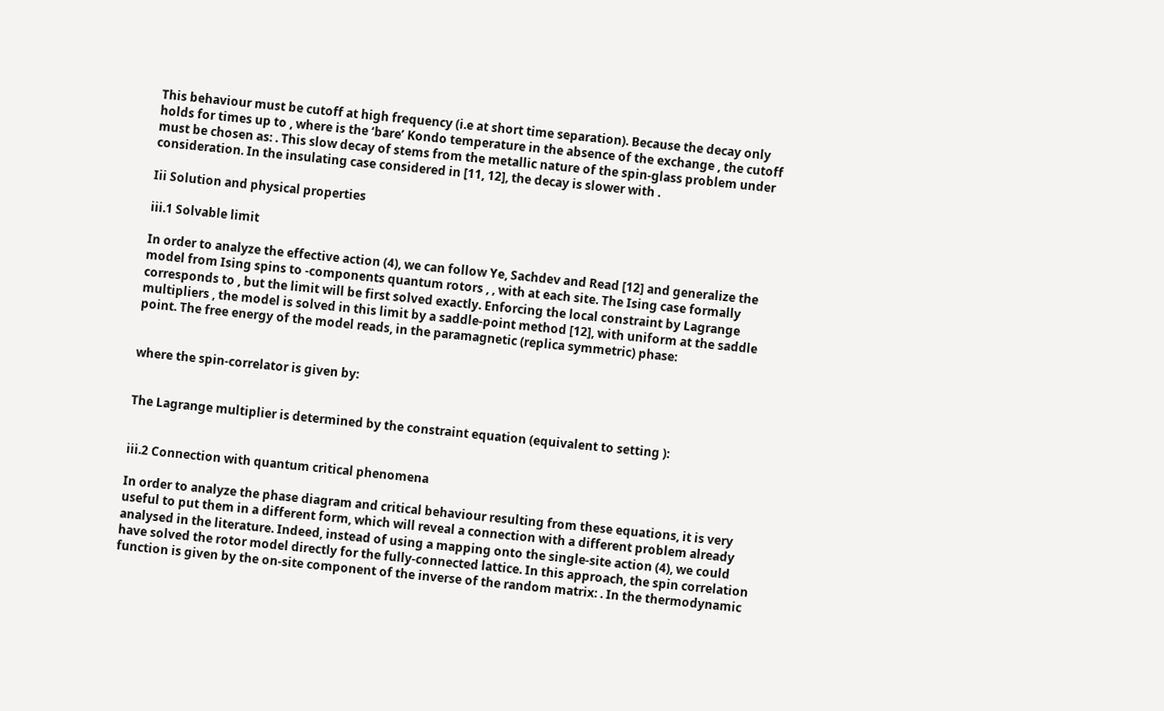This behaviour must be cutoff at high frequency (i.e at short time separation). Because the decay only holds for times up to , where is the ‘bare’ Kondo temperature in the absence of the exchange , the cutoff must be chosen as: . This slow decay of stems from the metallic nature of the spin-glass problem under consideration. In the insulating case considered in [11, 12], the decay is slower with .

Iii Solution and physical properties

iii.1 Solvable limit

In order to analyze the effective action (4), we can follow Ye, Sachdev and Read [12] and generalize the model from Ising spins to -components quantum rotors , , with at each site. The Ising case formally corresponds to , but the limit will be first solved exactly. Enforcing the local constraint by Lagrange multipliers , the model is solved in this limit by a saddle-point method [12], with uniform at the saddle point. The free energy of the model reads, in the paramagnetic (replica symmetric) phase:


where the spin-correlator is given by:


The Lagrange multiplier is determined by the constraint equation (equivalent to setting ):


iii.2 Connection with quantum critical phenomena

In order to analyze the phase diagram and critical behaviour resulting from these equations, it is very useful to put them in a different form, which will reveal a connection with a different problem already analysed in the literature. Indeed, instead of using a mapping onto the single-site action (4), we could have solved the rotor model directly for the fully-connected lattice. In this approach, the spin correlation function is given by the on-site component of the inverse of the random matrix: . In the thermodynamic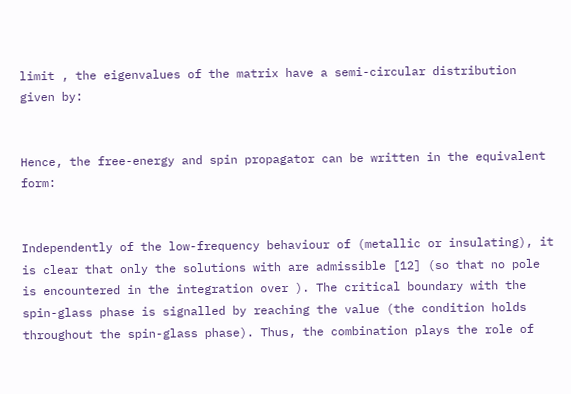limit , the eigenvalues of the matrix have a semi-circular distribution given by:


Hence, the free-energy and spin propagator can be written in the equivalent form:


Independently of the low-frequency behaviour of (metallic or insulating), it is clear that only the solutions with are admissible [12] (so that no pole is encountered in the integration over ). The critical boundary with the spin-glass phase is signalled by reaching the value (the condition holds throughout the spin-glass phase). Thus, the combination plays the role of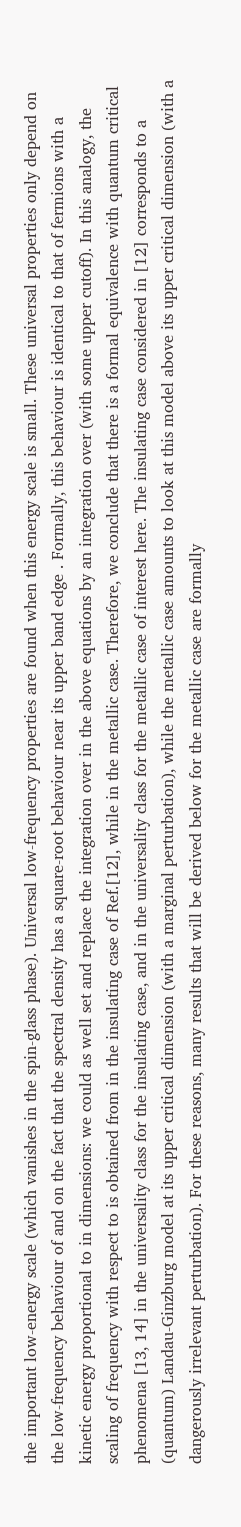the important low-energy scale (which vanishes in the spin-glass phase). Universal low-frequency properties are found when this energy scale is small. These universal properties only depend on the low-frequency behaviour of and on the fact that the spectral density has a square-root behaviour near its upper band edge . Formally, this behaviour is identical to that of fermions with a kinetic energy proportional to in dimensions: we could as well set and replace the integration over in the above equations by an integration over (with some upper cutoff). In this analogy, the scaling of frequency with respect to is obtained from in the insulating case of Ref.[12], while in the metallic case. Therefore, we conclude that there is a formal equivalence with quantum critical phenomena [13, 14] in the universality class for the insulating case, and in the universality class for the metallic case of interest here. The insulating case considered in [12] corresponds to a (quantum) Landau-Ginzburg model at its upper critical dimension (with a marginal perturbation), while the metallic case amounts to look at this model above its upper critical dimension (with a dangerously irrelevant perturbation). For these reasons, many results that will be derived below for the metallic case are formally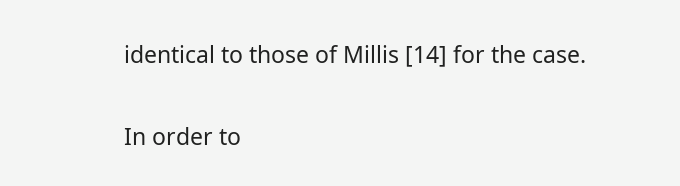identical to those of Millis [14] for the case.

In order to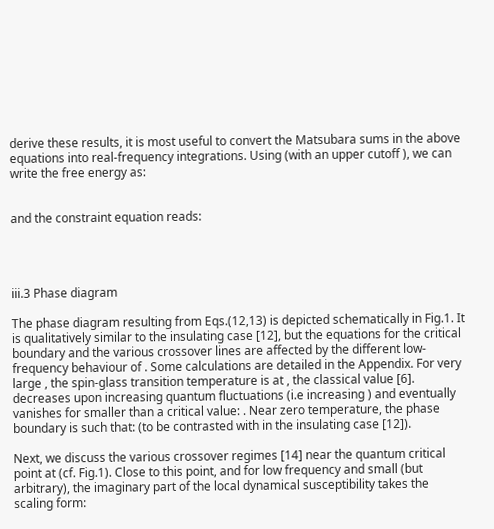derive these results, it is most useful to convert the Matsubara sums in the above equations into real-frequency integrations. Using (with an upper cutoff ), we can write the free energy as:


and the constraint equation reads:




iii.3 Phase diagram

The phase diagram resulting from Eqs.(12,13) is depicted schematically in Fig.1. It is qualitatively similar to the insulating case [12], but the equations for the critical boundary and the various crossover lines are affected by the different low-frequency behaviour of . Some calculations are detailed in the Appendix. For very large , the spin-glass transition temperature is at , the classical value [6]. decreases upon increasing quantum fluctuations (i.e increasing ) and eventually vanishes for smaller than a critical value: . Near zero temperature, the phase boundary is such that: (to be contrasted with in the insulating case [12]).

Next, we discuss the various crossover regimes [14] near the quantum critical point at (cf. Fig.1). Close to this point, and for low frequency and small (but arbitrary), the imaginary part of the local dynamical susceptibility takes the scaling form: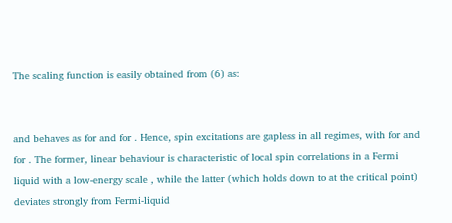The scaling function is easily obtained from (6) as:


and behaves as for and for . Hence, spin excitations are gapless in all regimes, with for and for . The former, linear behaviour is characteristic of local spin correlations in a Fermi liquid with a low-energy scale , while the latter (which holds down to at the critical point) deviates strongly from Fermi-liquid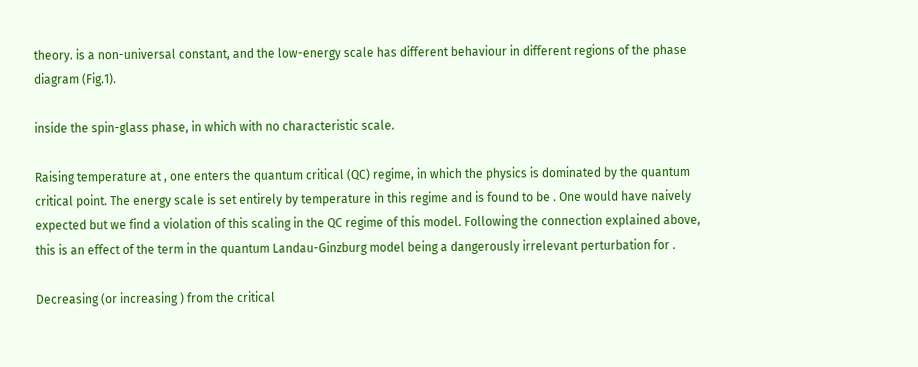theory. is a non-universal constant, and the low-energy scale has different behaviour in different regions of the phase diagram (Fig.1).

inside the spin-glass phase, in which with no characteristic scale.

Raising temperature at , one enters the quantum critical (QC) regime, in which the physics is dominated by the quantum critical point. The energy scale is set entirely by temperature in this regime and is found to be . One would have naively expected but we find a violation of this scaling in the QC regime of this model. Following the connection explained above, this is an effect of the term in the quantum Landau-Ginzburg model being a dangerously irrelevant perturbation for .

Decreasing (or increasing ) from the critical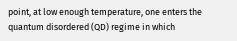point, at low enough temperature, one enters the quantum disordered (QD) regime in which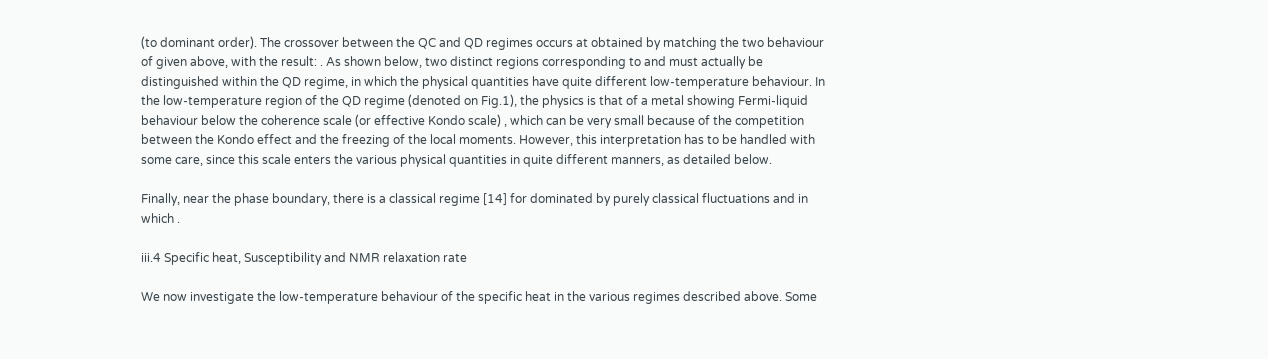(to dominant order). The crossover between the QC and QD regimes occurs at obtained by matching the two behaviour of given above, with the result: . As shown below, two distinct regions corresponding to and must actually be distinguished within the QD regime, in which the physical quantities have quite different low-temperature behaviour. In the low-temperature region of the QD regime (denoted on Fig.1), the physics is that of a metal showing Fermi-liquid behaviour below the coherence scale (or effective Kondo scale) , which can be very small because of the competition between the Kondo effect and the freezing of the local moments. However, this interpretation has to be handled with some care, since this scale enters the various physical quantities in quite different manners, as detailed below.

Finally, near the phase boundary, there is a classical regime [14] for dominated by purely classical fluctuations and in which .

iii.4 Specific heat, Susceptibility and NMR relaxation rate

We now investigate the low-temperature behaviour of the specific heat in the various regimes described above. Some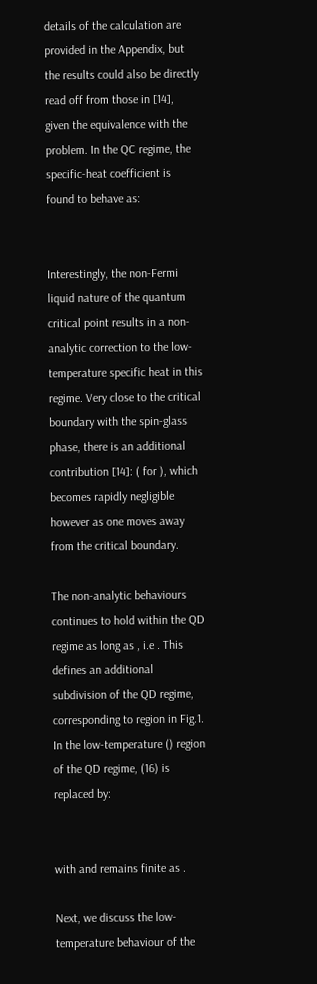details of the calculation are provided in the Appendix, but the results could also be directly read off from those in [14], given the equivalence with the problem. In the QC regime, the specific-heat coefficient is found to behave as:


Interestingly, the non-Fermi liquid nature of the quantum critical point results in a non-analytic correction to the low-temperature specific heat in this regime. Very close to the critical boundary with the spin-glass phase, there is an additional contribution [14]: ( for ), which becomes rapidly negligible however as one moves away from the critical boundary.

The non-analytic behaviours continues to hold within the QD regime as long as , i.e . This defines an additional subdivision of the QD regime, corresponding to region in Fig.1. In the low-temperature () region of the QD regime, (16) is replaced by:


with and remains finite as .

Next, we discuss the low-temperature behaviour of the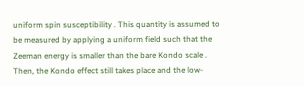uniform spin susceptibility . This quantity is assumed to be measured by applying a uniform field such that the Zeeman energy is smaller than the bare Kondo scale . Then, the Kondo effect still takes place and the low-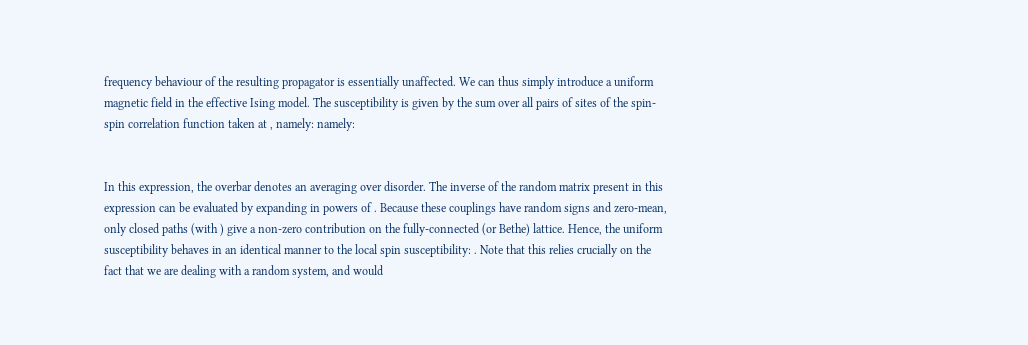frequency behaviour of the resulting propagator is essentially unaffected. We can thus simply introduce a uniform magnetic field in the effective Ising model. The susceptibility is given by the sum over all pairs of sites of the spin-spin correlation function taken at , namely: namely:


In this expression, the overbar denotes an averaging over disorder. The inverse of the random matrix present in this expression can be evaluated by expanding in powers of . Because these couplings have random signs and zero-mean, only closed paths (with ) give a non-zero contribution on the fully-connected (or Bethe) lattice. Hence, the uniform susceptibility behaves in an identical manner to the local spin susceptibility: . Note that this relies crucially on the fact that we are dealing with a random system, and would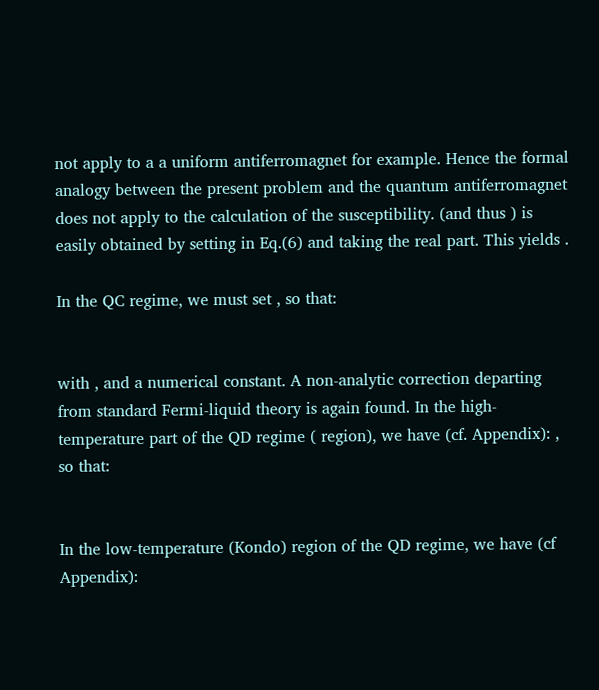not apply to a a uniform antiferromagnet for example. Hence the formal analogy between the present problem and the quantum antiferromagnet does not apply to the calculation of the susceptibility. (and thus ) is easily obtained by setting in Eq.(6) and taking the real part. This yields .

In the QC regime, we must set , so that:


with , and a numerical constant. A non-analytic correction departing from standard Fermi-liquid theory is again found. In the high-temperature part of the QD regime ( region), we have (cf. Appendix): , so that:


In the low-temperature (Kondo) region of the QD regime, we have (cf Appendix):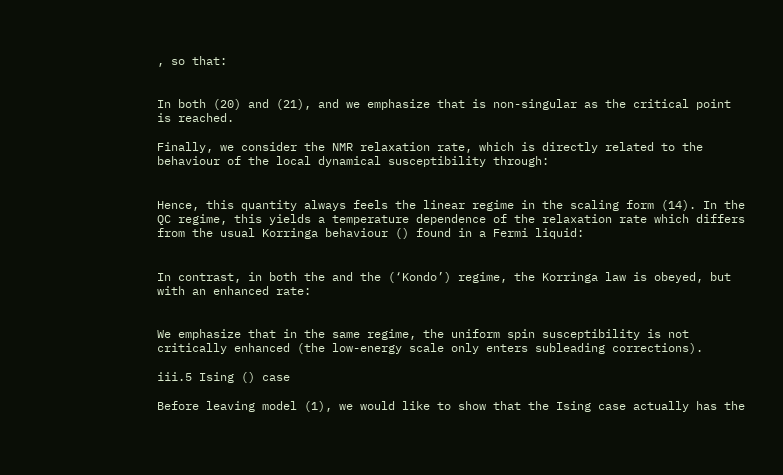, so that:


In both (20) and (21), and we emphasize that is non-singular as the critical point is reached.

Finally, we consider the NMR relaxation rate, which is directly related to the behaviour of the local dynamical susceptibility through:


Hence, this quantity always feels the linear regime in the scaling form (14). In the QC regime, this yields a temperature dependence of the relaxation rate which differs from the usual Korringa behaviour () found in a Fermi liquid:


In contrast, in both the and the (‘Kondo’) regime, the Korringa law is obeyed, but with an enhanced rate:


We emphasize that in the same regime, the uniform spin susceptibility is not critically enhanced (the low-energy scale only enters subleading corrections).

iii.5 Ising () case

Before leaving model (1), we would like to show that the Ising case actually has the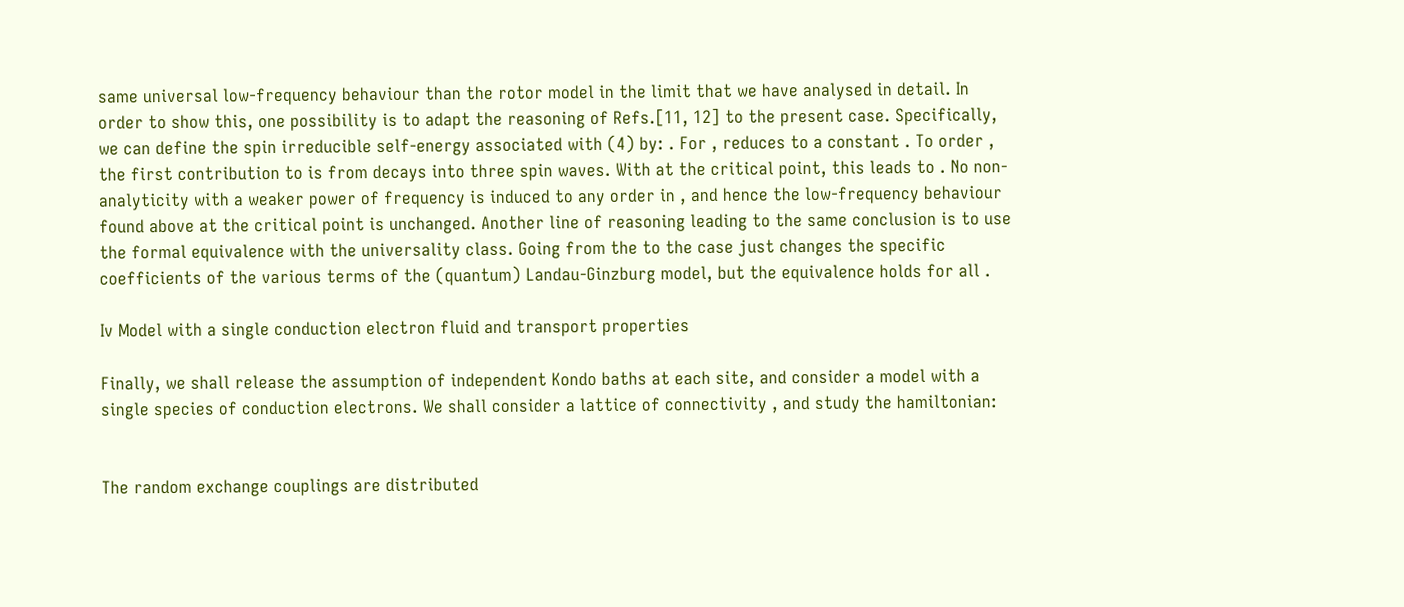same universal low-frequency behaviour than the rotor model in the limit that we have analysed in detail. In order to show this, one possibility is to adapt the reasoning of Refs.[11, 12] to the present case. Specifically, we can define the spin irreducible self-energy associated with (4) by: . For , reduces to a constant . To order , the first contribution to is from decays into three spin waves. With at the critical point, this leads to . No non-analyticity with a weaker power of frequency is induced to any order in , and hence the low-frequency behaviour found above at the critical point is unchanged. Another line of reasoning leading to the same conclusion is to use the formal equivalence with the universality class. Going from the to the case just changes the specific coefficients of the various terms of the (quantum) Landau-Ginzburg model, but the equivalence holds for all .

Iv Model with a single conduction electron fluid and transport properties

Finally, we shall release the assumption of independent Kondo baths at each site, and consider a model with a single species of conduction electrons. We shall consider a lattice of connectivity , and study the hamiltonian:


The random exchange couplings are distributed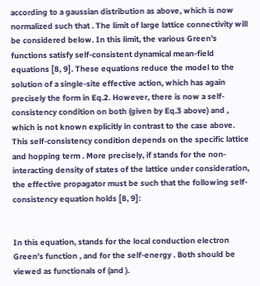according to a gaussian distribution as above, which is now normalized such that . The limit of large lattice connectivity will be considered below. In this limit, the various Green’s functions satisfy self-consistent dynamical mean-field equations [8, 9]. These equations reduce the model to the solution of a single-site effective action, which has again precisely the form in Eq.2. However, there is now a self-consistency condition on both (given by Eq.3 above) and , which is not known explicitly in contrast to the case above. This self-consistency condition depends on the specific lattice and hopping term . More precisely, if stands for the non-interacting density of states of the lattice under consideration, the effective propagator must be such that the following self-consistency equation holds [8, 9]:


In this equation, stands for the local conduction electron Green’s function , and for the self-energy . Both should be viewed as functionals of (and ).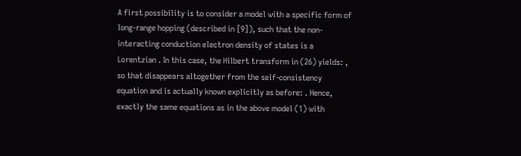A first possibility is to consider a model with a specific form of long-range hopping (described in [9]), such that the non-interacting conduction electron density of states is a Lorentzian . In this case, the Hilbert transform in (26) yields: , so that disappears altogether from the self-consistency equation and is actually known explicitly as before: . Hence, exactly the same equations as in the above model (1) with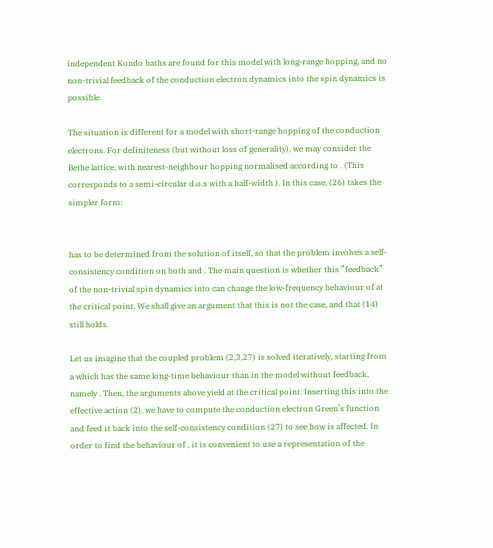independent Kondo baths are found for this model with long-range hopping, and no non-trivial feedback of the conduction electron dynamics into the spin dynamics is possible.

The situation is different for a model with short-range hopping of the conduction electrons. For definiteness (but without loss of generality), we may consider the Bethe lattice, with nearest-neighbour hopping normalised according to . (This corresponds to a semi-circular d.o.s with a half-width ). In this case, (26) takes the simpler form:


has to be determined from the solution of itself, so that the problem involves a self-consistency condition on both and . The main question is whether this ”feedback” of the non-trivial spin dynamics into can change the low-frequency behaviour of at the critical point. We shall give an argument that this is not the case, and that (14) still holds.

Let us imagine that the coupled problem (2,3,27) is solved iteratively, starting from a which has the same long-time behaviour than in the model without feedback, namely . Then, the arguments above yield at the critical point. Inserting this into the effective action (2), we have to compute the conduction electron Green’s function and feed it back into the self-consistency condition (27) to see how is affected. In order to find the behaviour of , it is convenient to use a representation of the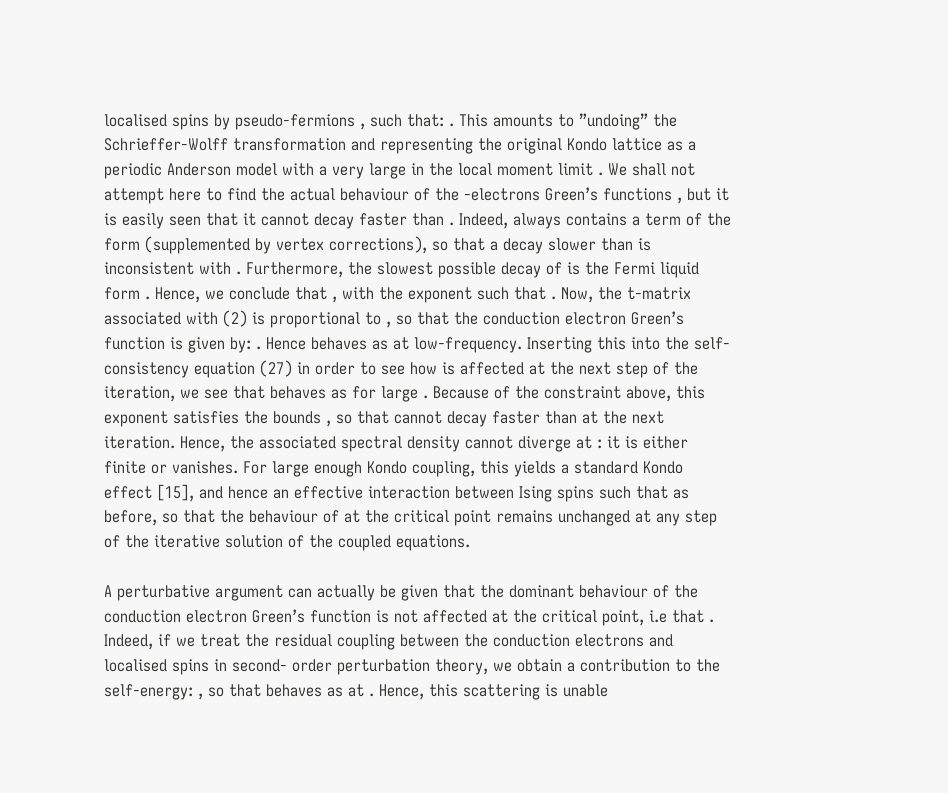localised spins by pseudo-fermions , such that: . This amounts to ”undoing” the Schrieffer-Wolff transformation and representing the original Kondo lattice as a periodic Anderson model with a very large in the local moment limit . We shall not attempt here to find the actual behaviour of the -electrons Green’s functions , but it is easily seen that it cannot decay faster than . Indeed, always contains a term of the form (supplemented by vertex corrections), so that a decay slower than is inconsistent with . Furthermore, the slowest possible decay of is the Fermi liquid form . Hence, we conclude that , with the exponent such that . Now, the t-matrix associated with (2) is proportional to , so that the conduction electron Green’s function is given by: . Hence behaves as at low-frequency. Inserting this into the self-consistency equation (27) in order to see how is affected at the next step of the iteration, we see that behaves as for large . Because of the constraint above, this exponent satisfies the bounds , so that cannot decay faster than at the next iteration. Hence, the associated spectral density cannot diverge at : it is either finite or vanishes. For large enough Kondo coupling, this yields a standard Kondo effect [15], and hence an effective interaction between Ising spins such that as before, so that the behaviour of at the critical point remains unchanged at any step of the iterative solution of the coupled equations.

A perturbative argument can actually be given that the dominant behaviour of the conduction electron Green’s function is not affected at the critical point, i.e that . Indeed, if we treat the residual coupling between the conduction electrons and localised spins in second- order perturbation theory, we obtain a contribution to the self-energy: , so that behaves as at . Hence, this scattering is unable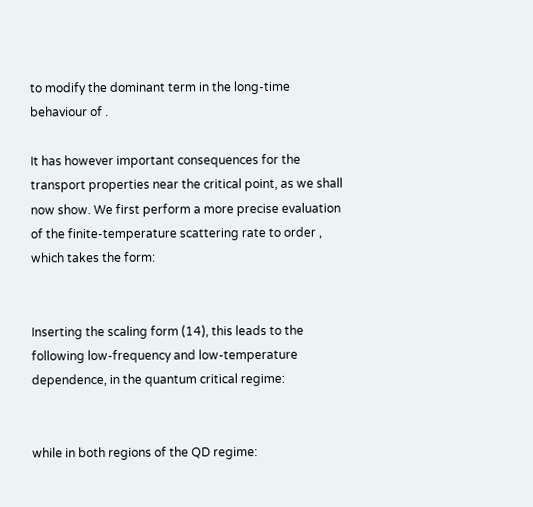to modify the dominant term in the long-time behaviour of .

It has however important consequences for the transport properties near the critical point, as we shall now show. We first perform a more precise evaluation of the finite-temperature scattering rate to order , which takes the form:


Inserting the scaling form (14), this leads to the following low-frequency and low-temperature dependence, in the quantum critical regime:


while in both regions of the QD regime: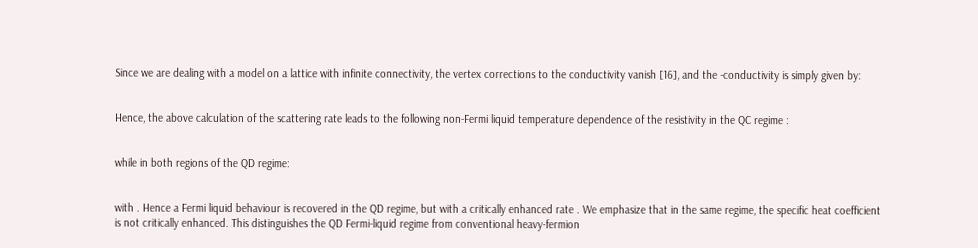Since we are dealing with a model on a lattice with infinite connectivity, the vertex corrections to the conductivity vanish [16], and the -conductivity is simply given by:


Hence, the above calculation of the scattering rate leads to the following non-Fermi liquid temperature dependence of the resistivity in the QC regime :


while in both regions of the QD regime:


with . Hence a Fermi liquid behaviour is recovered in the QD regime, but with a critically enhanced rate . We emphasize that in the same regime, the specific heat coefficient is not critically enhanced. This distinguishes the QD Fermi-liquid regime from conventional heavy-fermion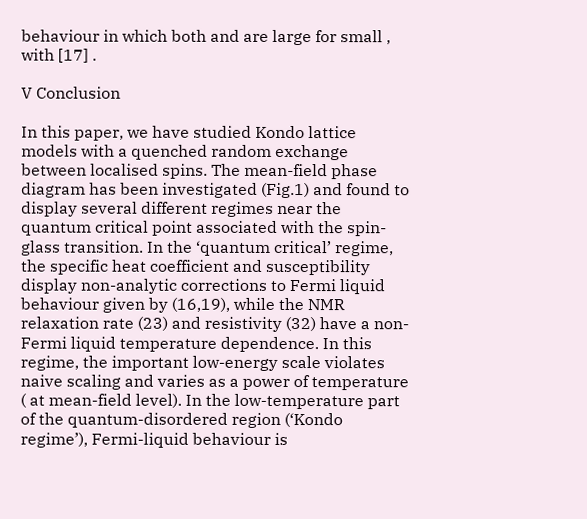behaviour in which both and are large for small , with [17] .

V Conclusion

In this paper, we have studied Kondo lattice models with a quenched random exchange between localised spins. The mean-field phase diagram has been investigated (Fig.1) and found to display several different regimes near the quantum critical point associated with the spin-glass transition. In the ‘quantum critical’ regime, the specific heat coefficient and susceptibility display non-analytic corrections to Fermi liquid behaviour given by (16,19), while the NMR relaxation rate (23) and resistivity (32) have a non-Fermi liquid temperature dependence. In this regime, the important low-energy scale violates naive scaling and varies as a power of temperature ( at mean-field level). In the low-temperature part of the quantum-disordered region (‘Kondo regime’), Fermi-liquid behaviour is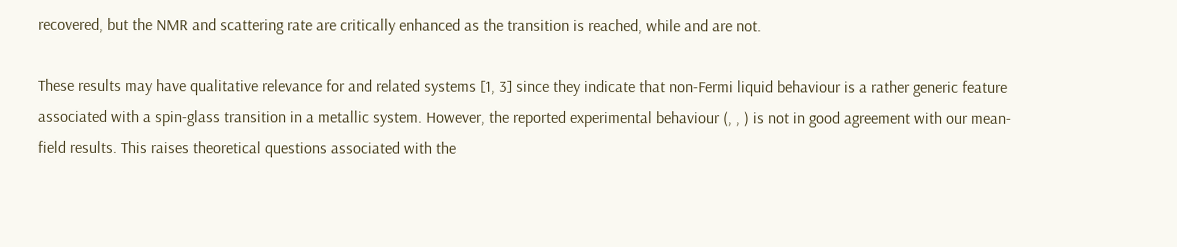recovered, but the NMR and scattering rate are critically enhanced as the transition is reached, while and are not.

These results may have qualitative relevance for and related systems [1, 3] since they indicate that non-Fermi liquid behaviour is a rather generic feature associated with a spin-glass transition in a metallic system. However, the reported experimental behaviour (, , ) is not in good agreement with our mean-field results. This raises theoretical questions associated with the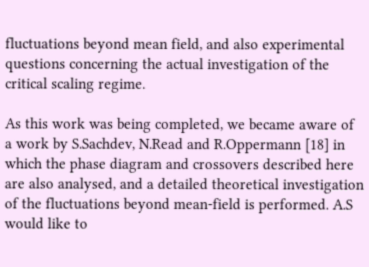fluctuations beyond mean field, and also experimental questions concerning the actual investigation of the critical scaling regime.

As this work was being completed, we became aware of a work by S.Sachdev, N.Read and R.Oppermann [18] in which the phase diagram and crossovers described here are also analysed, and a detailed theoretical investigation of the fluctuations beyond mean-field is performed. A.S would like to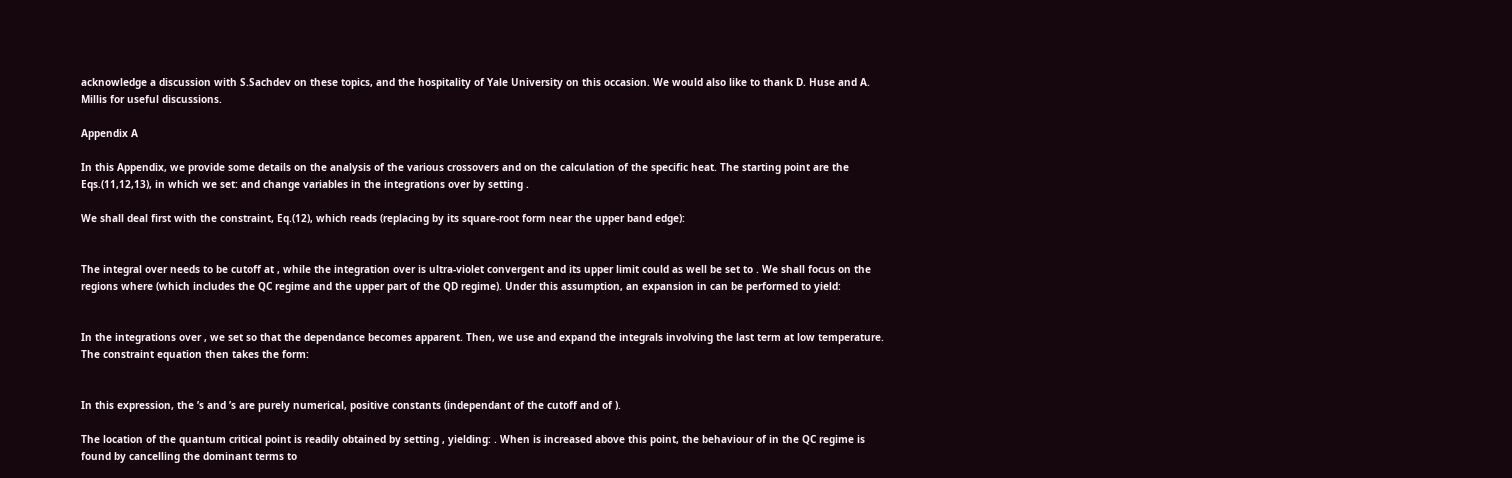acknowledge a discussion with S.Sachdev on these topics, and the hospitality of Yale University on this occasion. We would also like to thank D. Huse and A. Millis for useful discussions.

Appendix A

In this Appendix, we provide some details on the analysis of the various crossovers and on the calculation of the specific heat. The starting point are the Eqs.(11,12,13), in which we set: and change variables in the integrations over by setting .

We shall deal first with the constraint, Eq.(12), which reads (replacing by its square-root form near the upper band edge):


The integral over needs to be cutoff at , while the integration over is ultra-violet convergent and its upper limit could as well be set to . We shall focus on the regions where (which includes the QC regime and the upper part of the QD regime). Under this assumption, an expansion in can be performed to yield:


In the integrations over , we set so that the dependance becomes apparent. Then, we use and expand the integrals involving the last term at low temperature. The constraint equation then takes the form:


In this expression, the ’s and ’s are purely numerical, positive constants (independant of the cutoff and of ).

The location of the quantum critical point is readily obtained by setting , yielding: . When is increased above this point, the behaviour of in the QC regime is found by cancelling the dominant terms to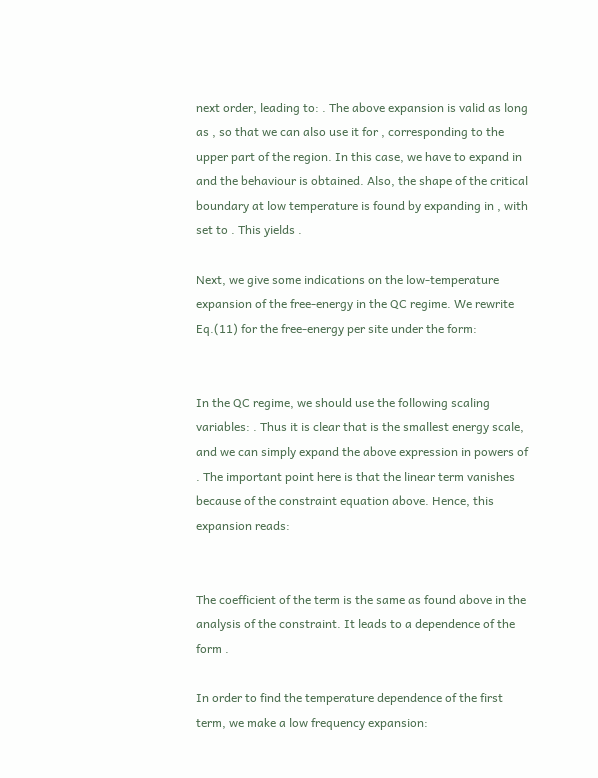next order, leading to: . The above expansion is valid as long as , so that we can also use it for , corresponding to the upper part of the region. In this case, we have to expand in and the behaviour is obtained. Also, the shape of the critical boundary at low temperature is found by expanding in , with set to . This yields .

Next, we give some indications on the low-temperature expansion of the free-energy in the QC regime. We rewrite Eq.(11) for the free-energy per site under the form:


In the QC regime, we should use the following scaling variables: . Thus it is clear that is the smallest energy scale, and we can simply expand the above expression in powers of . The important point here is that the linear term vanishes because of the constraint equation above. Hence, this expansion reads:


The coefficient of the term is the same as found above in the analysis of the constraint. It leads to a dependence of the form .

In order to find the temperature dependence of the first term, we make a low frequency expansion: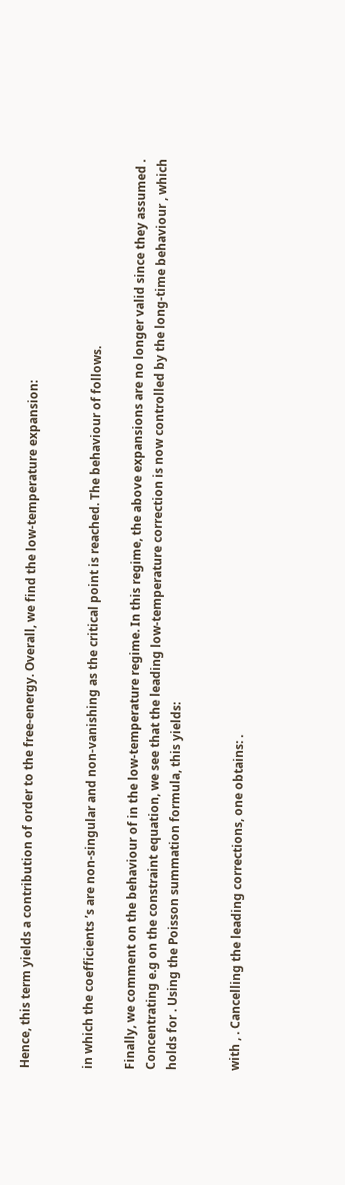Hence, this term yields a contribution of order to the free-energy. Overall, we find the low-temperature expansion:


in which the coefficients ’s are non-singular and non-vanishing as the critical point is reached. The behaviour of follows.

Finally, we comment on the behaviour of in the low-temperature regime. In this regime, the above expansions are no longer valid since they assumed . Concentrating e.g on the constraint equation, we see that the leading low-temperature correction is now controlled by the long-time behaviour , which holds for . Using the Poisson summation formula, this yields:


with , . Cancelling the leading corrections, one obtains: .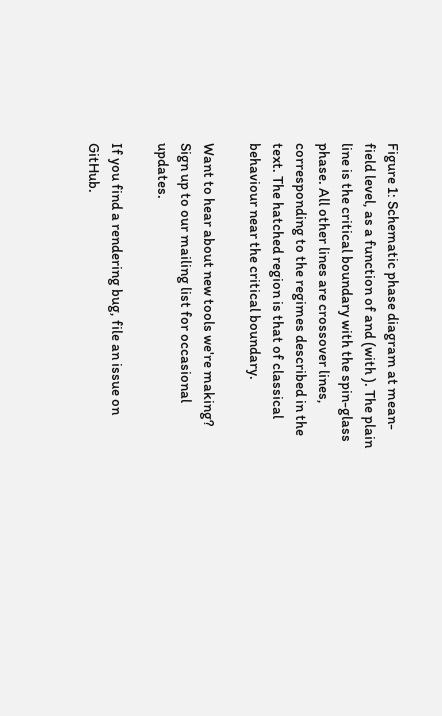Figure 1: Schematic phase diagram at mean-field level, as a function of and (with ). The plain line is the critical boundary with the spin-glass phase. All other lines are crossover lines, corresponding to the regimes described in the text. The hatched region is that of classical behaviour near the critical boundary.

Want to hear about new tools we're making? Sign up to our mailing list for occasional updates.

If you find a rendering bug, file an issue on GitHub.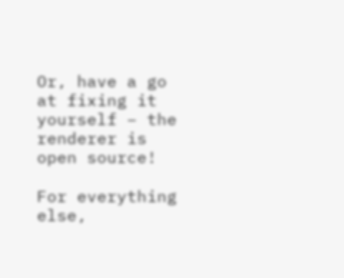Or, have a go at fixing it yourself – the renderer is open source!

For everything else,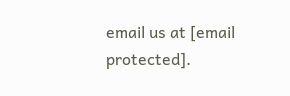email us at [email protected].